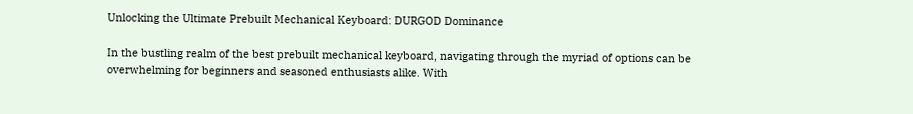Unlocking the Ultimate Prebuilt Mechanical Keyboard: DURGOD Dominance

In the bustling realm of the best prebuilt mechanical keyboard, navigating through the myriad of options can be overwhelming for beginners and seasoned enthusiasts alike. With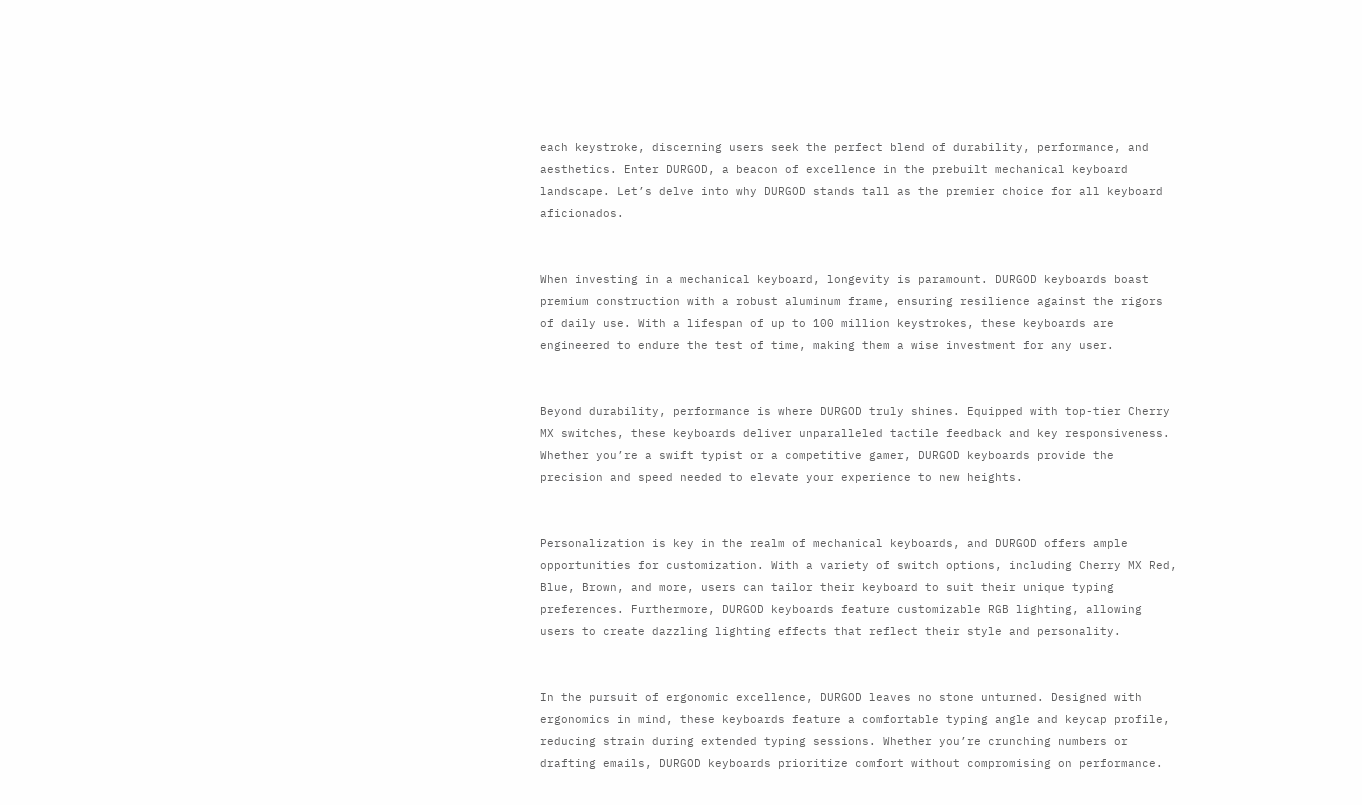each keystroke, discerning users seek the perfect blend of durability, performance, and aesthetics. Enter DURGOD, a beacon of excellence in the prebuilt mechanical keyboard landscape. Let’s delve into why DURGOD stands tall as the premier choice for all keyboard aficionados.


When investing in a mechanical keyboard, longevity is paramount. DURGOD keyboards boast premium construction with a robust aluminum frame, ensuring resilience against the rigors of daily use. With a lifespan of up to 100 million keystrokes, these keyboards are engineered to endure the test of time, making them a wise investment for any user.


Beyond durability, performance is where DURGOD truly shines. Equipped with top-tier Cherry MX switches, these keyboards deliver unparalleled tactile feedback and key responsiveness. Whether you’re a swift typist or a competitive gamer, DURGOD keyboards provide the precision and speed needed to elevate your experience to new heights.


Personalization is key in the realm of mechanical keyboards, and DURGOD offers ample opportunities for customization. With a variety of switch options, including Cherry MX Red, Blue, Brown, and more, users can tailor their keyboard to suit their unique typing preferences. Furthermore, DURGOD keyboards feature customizable RGB lighting, allowing users to create dazzling lighting effects that reflect their style and personality.


In the pursuit of ergonomic excellence, DURGOD leaves no stone unturned. Designed with ergonomics in mind, these keyboards feature a comfortable typing angle and keycap profile, reducing strain during extended typing sessions. Whether you’re crunching numbers or drafting emails, DURGOD keyboards prioritize comfort without compromising on performance.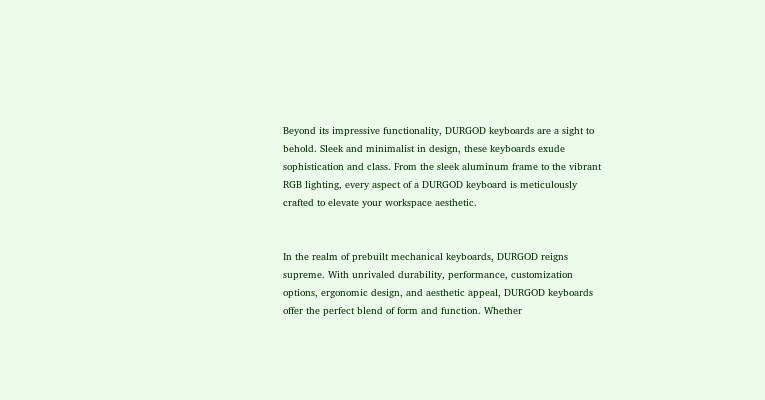Beyond its impressive functionality, DURGOD keyboards are a sight to behold. Sleek and minimalist in design, these keyboards exude sophistication and class. From the sleek aluminum frame to the vibrant RGB lighting, every aspect of a DURGOD keyboard is meticulously crafted to elevate your workspace aesthetic.


In the realm of prebuilt mechanical keyboards, DURGOD reigns supreme. With unrivaled durability, performance, customization options, ergonomic design, and aesthetic appeal, DURGOD keyboards offer the perfect blend of form and function. Whether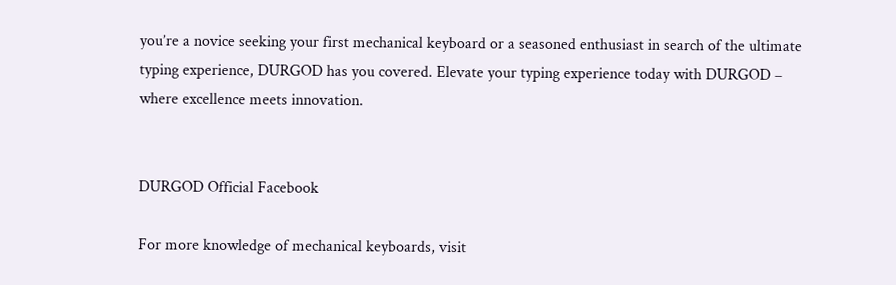you’re a novice seeking your first mechanical keyboard or a seasoned enthusiast in search of the ultimate typing experience, DURGOD has you covered. Elevate your typing experience today with DURGOD – where excellence meets innovation.


DURGOD Official Facebook

For more knowledge of mechanical keyboards, visit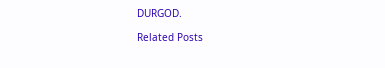DURGOD.

Related Posts